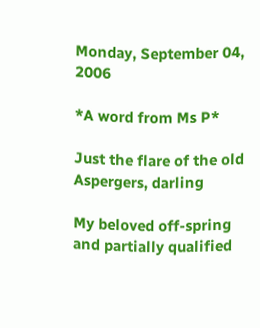Monday, September 04, 2006

*A word from Ms P*

Just the flare of the old Aspergers, darling

My beloved off-spring and partially qualified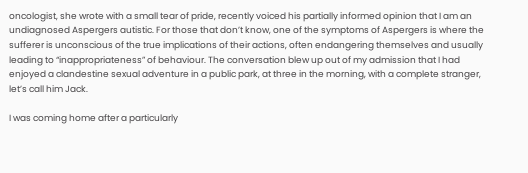oncologist, she wrote with a small tear of pride, recently voiced his partially informed opinion that I am an undiagnosed Aspergers autistic. For those that don’t know, one of the symptoms of Aspergers is where the sufferer is unconscious of the true implications of their actions, often endangering themselves and usually leading to “inappropriateness” of behaviour. The conversation blew up out of my admission that I had enjoyed a clandestine sexual adventure in a public park, at three in the morning, with a complete stranger, let’s call him Jack.

I was coming home after a particularly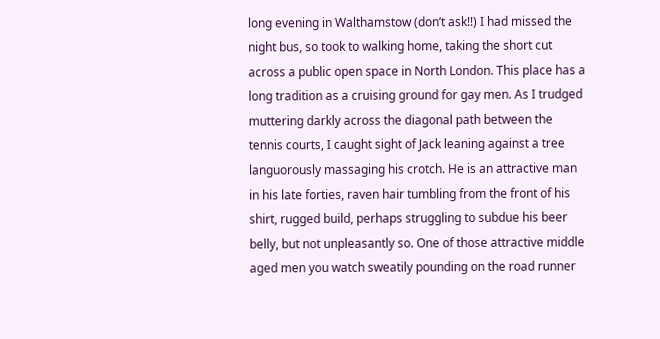long evening in Walthamstow (don’t ask!!) I had missed the night bus, so took to walking home, taking the short cut across a public open space in North London. This place has a long tradition as a cruising ground for gay men. As I trudged muttering darkly across the diagonal path between the tennis courts, I caught sight of Jack leaning against a tree languorously massaging his crotch. He is an attractive man in his late forties, raven hair tumbling from the front of his shirt, rugged build, perhaps struggling to subdue his beer belly, but not unpleasantly so. One of those attractive middle aged men you watch sweatily pounding on the road runner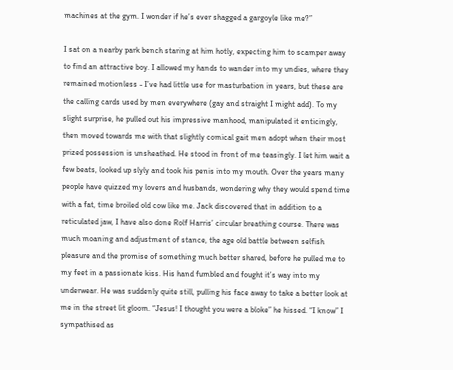machines at the gym. I wonder if he’s ever shagged a gargoyle like me?”

I sat on a nearby park bench staring at him hotly, expecting him to scamper away to find an attractive boy. I allowed my hands to wander into my undies, where they remained motionless - I’ve had little use for masturbation in years, but these are the calling cards used by men everywhere (gay and straight I might add). To my slight surprise, he pulled out his impressive manhood, manipulated it enticingly, then moved towards me with that slightly comical gait men adopt when their most prized possession is unsheathed. He stood in front of me teasingly. I let him wait a few beats, looked up slyly and took his penis into my mouth. Over the years many people have quizzed my lovers and husbands, wondering why they would spend time with a fat, time broiled old cow like me. Jack discovered that in addition to a reticulated jaw, I have also done Rolf Harris’ circular breathing course. There was much moaning and adjustment of stance, the age old battle between selfish pleasure and the promise of something much better shared, before he pulled me to my feet in a passionate kiss. His hand fumbled and fought it’s way into my underwear. He was suddenly quite still, pulling his face away to take a better look at me in the street lit gloom. “Jesus! I thought you were a bloke” he hissed. “I know” I sympathised as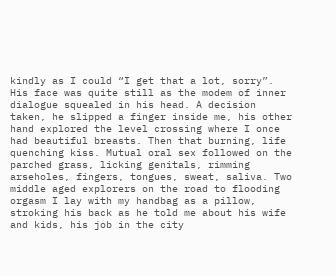kindly as I could “I get that a lot, sorry”. His face was quite still as the modem of inner dialogue squealed in his head. A decision taken, he slipped a finger inside me, his other hand explored the level crossing where I once had beautiful breasts. Then that burning, life quenching kiss. Mutual oral sex followed on the parched grass, licking genitals, rimming arseholes, fingers, tongues, sweat, saliva. Two middle aged explorers on the road to flooding orgasm I lay with my handbag as a pillow, stroking his back as he told me about his wife and kids, his job in the city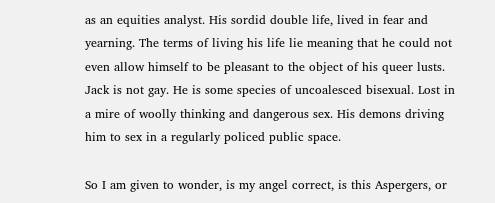as an equities analyst. His sordid double life, lived in fear and yearning. The terms of living his life lie meaning that he could not even allow himself to be pleasant to the object of his queer lusts. Jack is not gay. He is some species of uncoalesced bisexual. Lost in a mire of woolly thinking and dangerous sex. His demons driving him to sex in a regularly policed public space.

So I am given to wonder, is my angel correct, is this Aspergers, or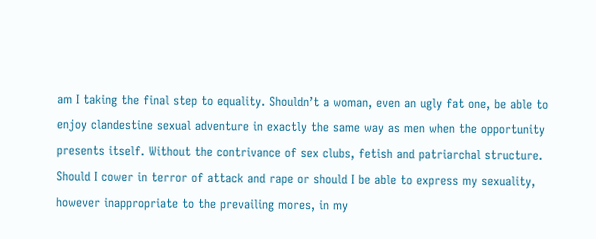am I taking the final step to equality. Shouldn’t a woman, even an ugly fat one, be able to enjoy clandestine sexual adventure in exactly the same way as men when the opportunity presents itself. Without the contrivance of sex clubs, fetish and patriarchal structure. Should I cower in terror of attack and rape or should I be able to express my sexuality, however inappropriate to the prevailing mores, in my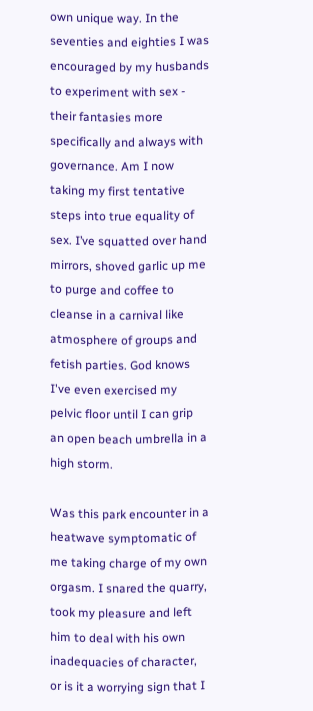own unique way. In the seventies and eighties I was encouraged by my husbands to experiment with sex - their fantasies more specifically and always with governance. Am I now taking my first tentative steps into true equality of sex. I’ve squatted over hand mirrors, shoved garlic up me to purge and coffee to cleanse in a carnival like atmosphere of groups and fetish parties. God knows I've even exercised my pelvic floor until I can grip an open beach umbrella in a high storm.

Was this park encounter in a heatwave symptomatic of me taking charge of my own orgasm. I snared the quarry, took my pleasure and left him to deal with his own inadequacies of character, or is it a worrying sign that I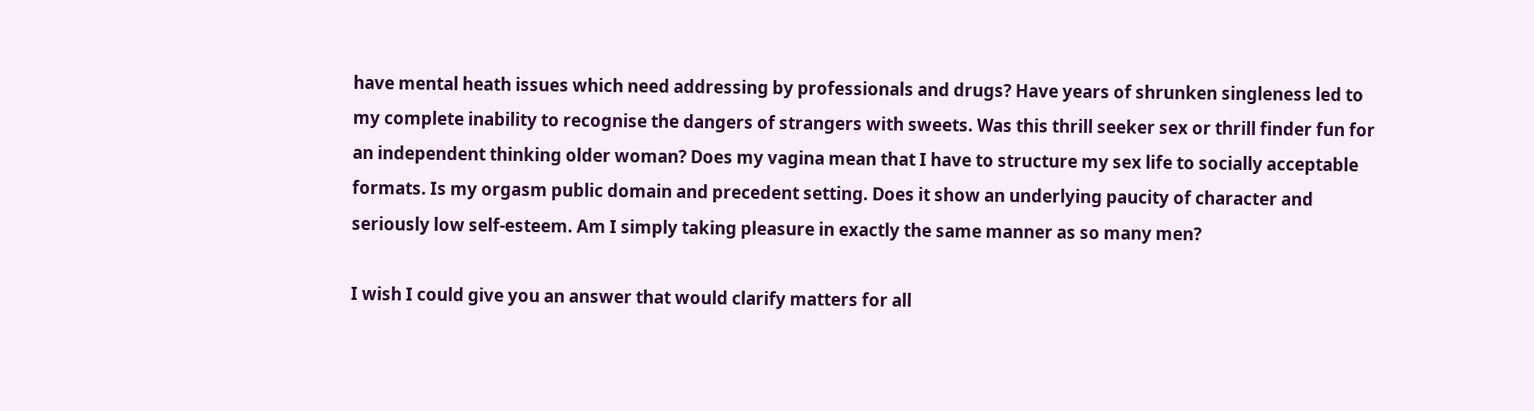have mental heath issues which need addressing by professionals and drugs? Have years of shrunken singleness led to my complete inability to recognise the dangers of strangers with sweets. Was this thrill seeker sex or thrill finder fun for an independent thinking older woman? Does my vagina mean that I have to structure my sex life to socially acceptable formats. Is my orgasm public domain and precedent setting. Does it show an underlying paucity of character and seriously low self-esteem. Am I simply taking pleasure in exactly the same manner as so many men?

I wish I could give you an answer that would clarify matters for all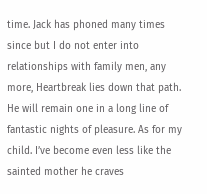time. Jack has phoned many times since but I do not enter into relationships with family men, any more, Heartbreak lies down that path. He will remain one in a long line of fantastic nights of pleasure. As for my child. I’ve become even less like the sainted mother he craves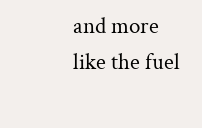and more like the fuel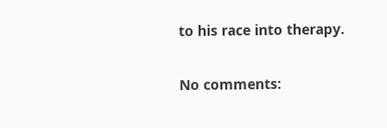to his race into therapy.

No comments: